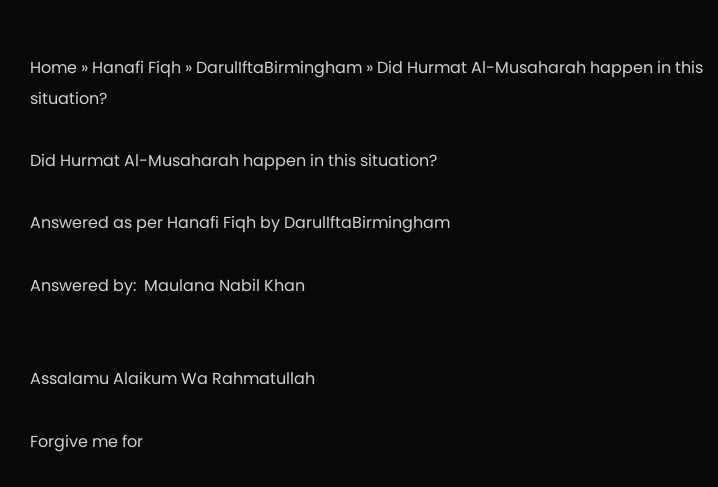Home » Hanafi Fiqh » DarulIftaBirmingham » Did Hurmat Al-Musaharah happen in this situation?

Did Hurmat Al-Musaharah happen in this situation?

Answered as per Hanafi Fiqh by DarulIftaBirmingham

Answered by:  Maulana Nabil Khan


Assalamu Alaikum Wa Rahmatullah

Forgive me for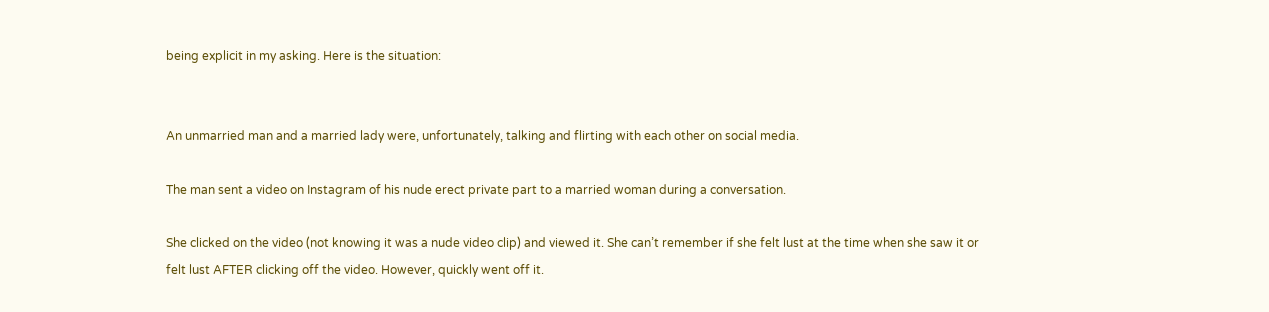being explicit in my asking. Here is the situation:


An unmarried man and a married lady were, unfortunately, talking and flirting with each other on social media.

The man sent a video on Instagram of his nude erect private part to a married woman during a conversation.

She clicked on the video (not knowing it was a nude video clip) and viewed it. She can’t remember if she felt lust at the time when she saw it or felt lust AFTER clicking off the video. However, quickly went off it.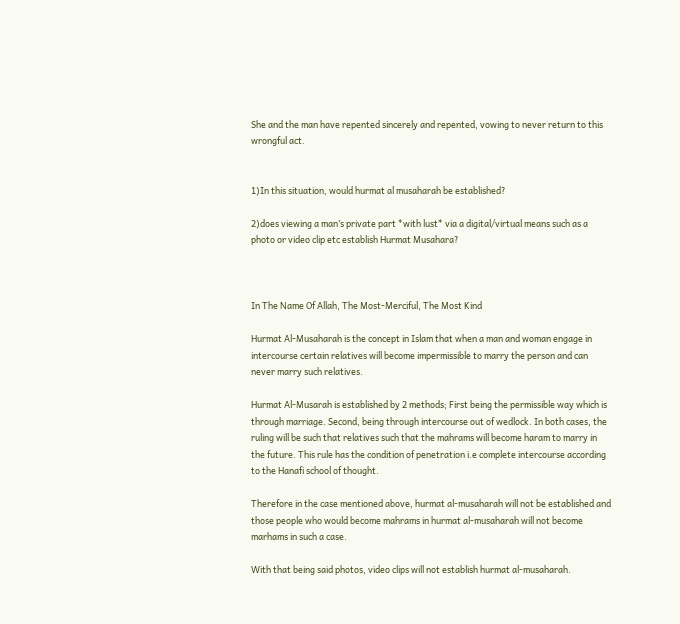She and the man have repented sincerely and repented, vowing to never return to this wrongful act.


1)In this situation, would hurmat al musaharah be established?

2)does viewing a man’s private part *with lust* via a digital/virtual means such as a photo or video clip etc establish Hurmat Musahara?



In The Name Of Allah, The Most-Merciful, The Most Kind

Hurmat Al-Musaharah is the concept in Islam that when a man and woman engage in intercourse certain relatives will become impermissible to marry the person and can never marry such relatives.

Hurmat Al-Musarah is established by 2 methods; First being the permissible way which is through marriage. Second, being through intercourse out of wedlock. In both cases, the ruling will be such that relatives such that the mahrams will become haram to marry in the future. This rule has the condition of penetration i.e complete intercourse according to the Hanafi school of thought.

Therefore in the case mentioned above, hurmat al-musaharah will not be established and those people who would become mahrams in hurmat al-musaharah will not become marhams in such a case.

With that being said photos, video clips will not establish hurmat al-musaharah.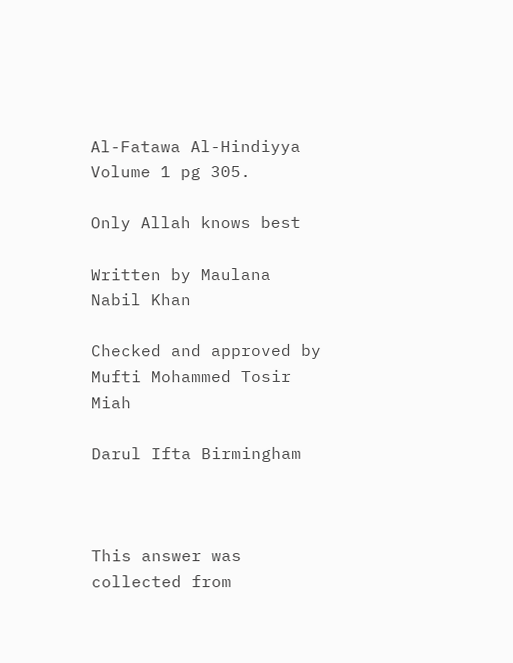Al-Fatawa Al-Hindiyya Volume 1 pg 305.

Only Allah knows best

Written by Maulana Nabil Khan

Checked and approved by Mufti Mohammed Tosir Miah

Darul Ifta Birmingham



This answer was collected from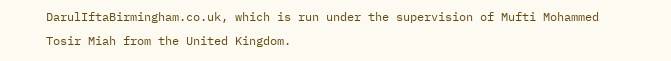DarulIftaBirmingham.co.uk, which is run under the supervision of Mufti Mohammed Tosir Miah from the United Kingdom.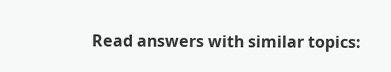Read answers with similar topics: